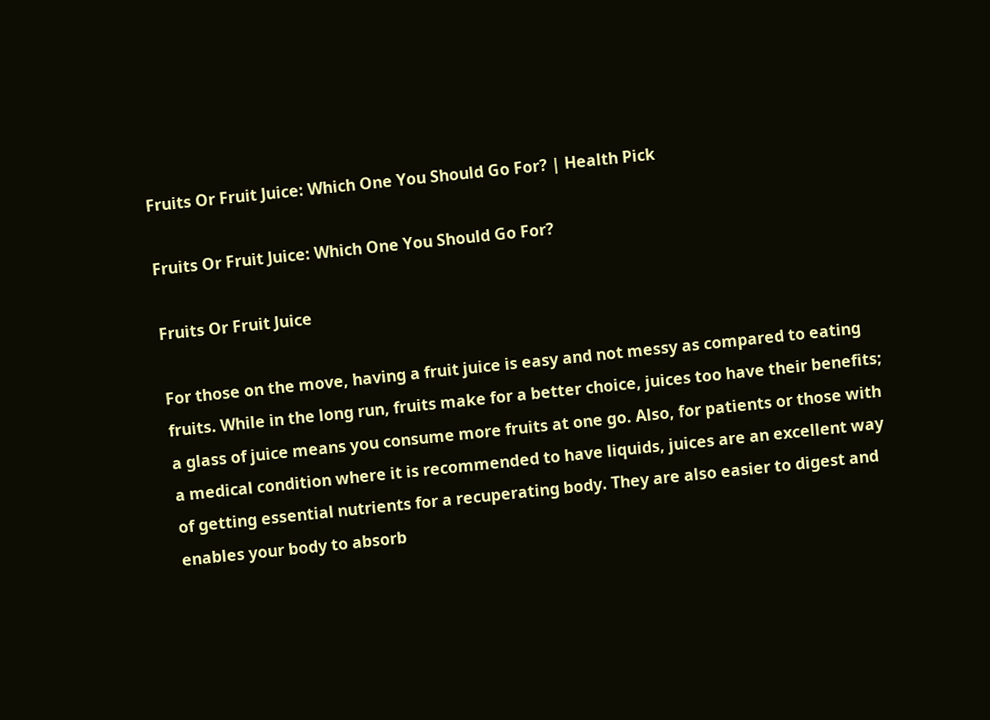Fruits Or Fruit Juice: Which One You Should Go For? | Health Pick

Fruits Or Fruit Juice: Which One You Should Go For?

Fruits Or Fruit Juice

For those on the move, having a fruit juice is easy and not messy as compared to eating fruits. While in the long run, fruits make for a better choice, juices too have their benefits; a glass of juice means you consume more fruits at one go. Also, for patients or those with a medical condition where it is recommended to have liquids, juices are an excellent way of getting essential nutrients for a recuperating body. They are also easier to digest and enables your body to absorb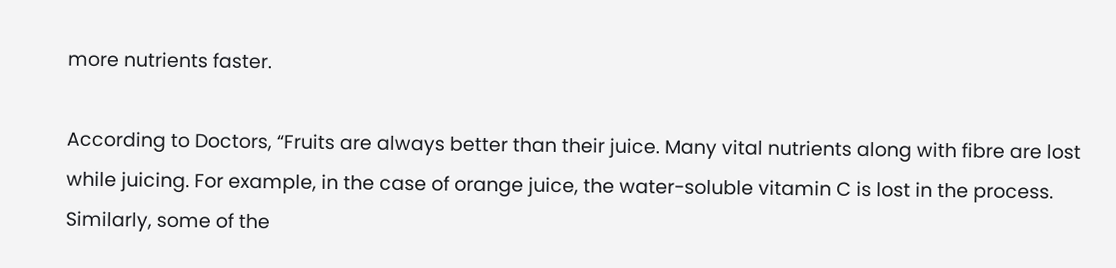more nutrients faster.

According to Doctors, “Fruits are always better than their juice. Many vital nutrients along with fibre are lost while juicing. For example, in the case of orange juice, the water-soluble vitamin C is lost in the process. Similarly, some of the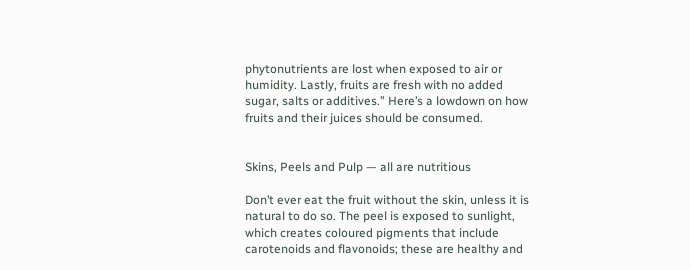phytonutrients are lost when exposed to air or humidity. Lastly, fruits are fresh with no added sugar, salts or additives.” Here’s a lowdown on how fruits and their juices should be consumed.


Skins, Peels and Pulp — all are nutritious

Don’t ever eat the fruit without the skin, unless it is natural to do so. The peel is exposed to sunlight, which creates coloured pigments that include carotenoids and flavonoids; these are healthy and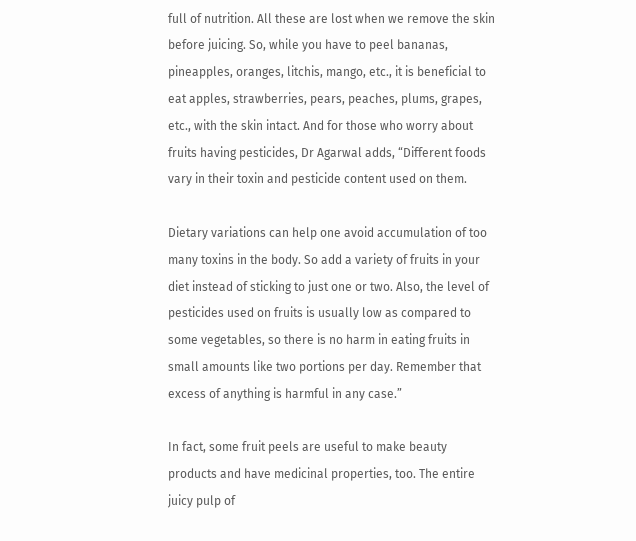full of nutrition. All these are lost when we remove the skin before juicing. So, while you have to peel bananas, pineapples, oranges, litchis, mango, etc., it is beneficial to eat apples, strawberries, pears, peaches, plums, grapes, etc., with the skin intact. And for those who worry about fruits having pesticides, Dr Agarwal adds, “Different foods vary in their toxin and pesticide content used on them.

Dietary variations can help one avoid accumulation of too many toxins in the body. So add a variety of fruits in your diet instead of sticking to just one or two. Also, the level of pesticides used on fruits is usually low as compared to some vegetables, so there is no harm in eating fruits in small amounts like two portions per day. Remember that excess of anything is harmful in any case.”

In fact, some fruit peels are useful to make beauty products and have medicinal properties, too. The entire juicy pulp of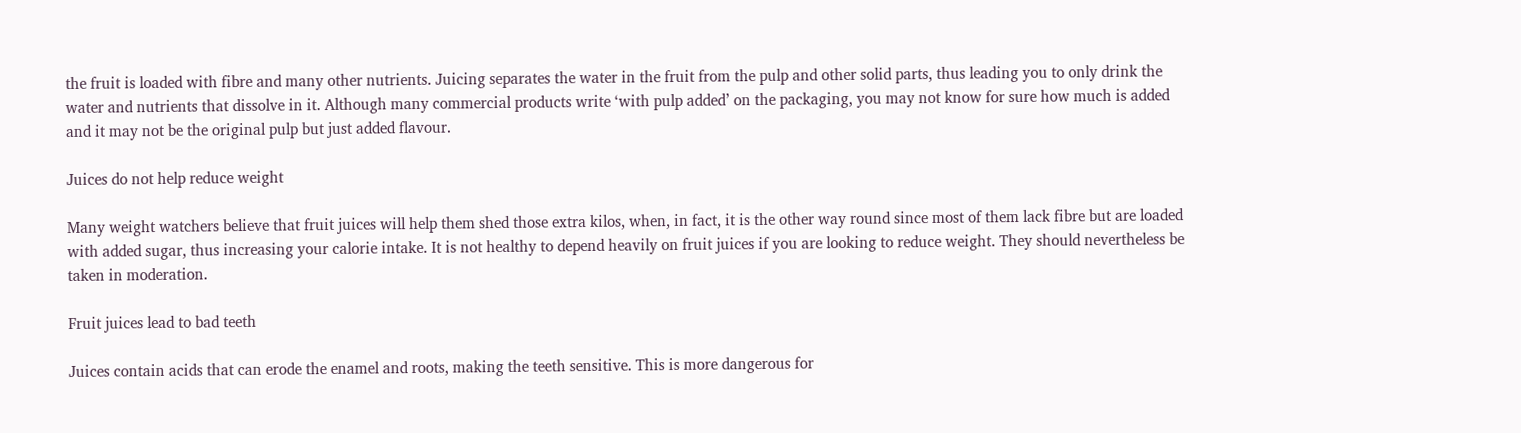the fruit is loaded with fibre and many other nutrients. Juicing separates the water in the fruit from the pulp and other solid parts, thus leading you to only drink the water and nutrients that dissolve in it. Although many commercial products write ‘with pulp added’ on the packaging, you may not know for sure how much is added and it may not be the original pulp but just added flavour.

Juices do not help reduce weight

Many weight watchers believe that fruit juices will help them shed those extra kilos, when, in fact, it is the other way round since most of them lack fibre but are loaded with added sugar, thus increasing your calorie intake. It is not healthy to depend heavily on fruit juices if you are looking to reduce weight. They should nevertheless be taken in moderation.

Fruit juices lead to bad teeth

Juices contain acids that can erode the enamel and roots, making the teeth sensitive. This is more dangerous for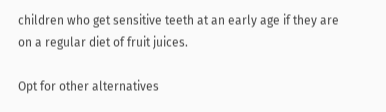children who get sensitive teeth at an early age if they are on a regular diet of fruit juices.

Opt for other alternatives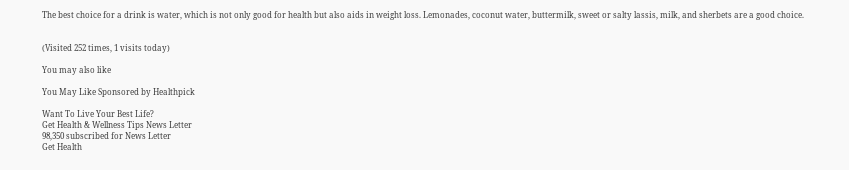The best choice for a drink is water, which is not only good for health but also aids in weight loss. Lemonades, coconut water, buttermilk, sweet or salty lassis, milk, and sherbets are a good choice.


(Visited 252 times, 1 visits today)

You may also like

You May Like Sponsored by Healthpick

Want To Live Your Best Life?
Get Health & Wellness Tips News Letter
98,350 subscribed for News Letter
Get Health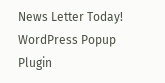News Letter Today!
WordPress Popup Plugin